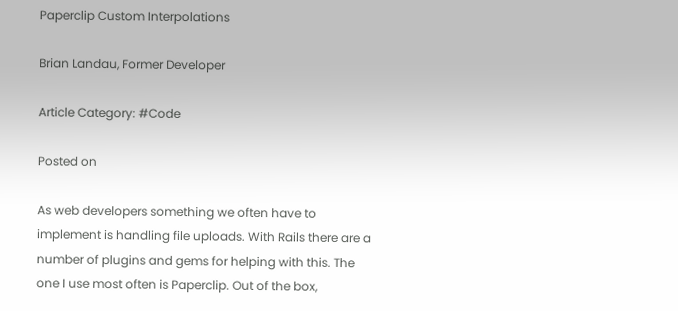Paperclip Custom Interpolations

Brian Landau, Former Developer

Article Category: #Code

Posted on

As web developers something we often have to implement is handling file uploads. With Rails there are a number of plugins and gems for helping with this. The one I use most often is Paperclip. Out of the box,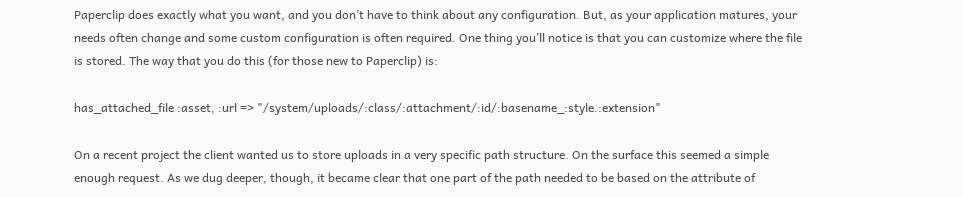Paperclip does exactly what you want, and you don’t have to think about any configuration. But, as your application matures, your needs often change and some custom configuration is often required. One thing you’ll notice is that you can customize where the file is stored. The way that you do this (for those new to Paperclip) is:

has_attached_file :asset, :url => "/system/uploads/:class/:attachment/:id/:basename_:style.:extension"

On a recent project the client wanted us to store uploads in a very specific path structure. On the surface this seemed a simple enough request. As we dug deeper, though, it became clear that one part of the path needed to be based on the attribute of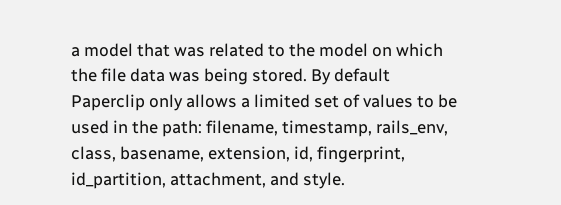a model that was related to the model on which the file data was being stored. By default Paperclip only allows a limited set of values to be used in the path: filename, timestamp, rails_env, class, basename, extension, id, fingerprint, id_partition, attachment, and style.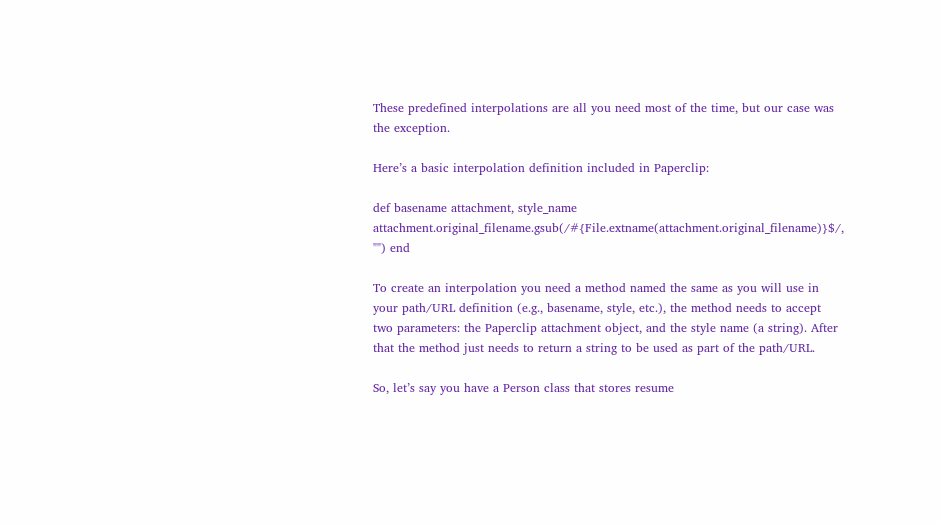These predefined interpolations are all you need most of the time, but our case was the exception.

Here’s a basic interpolation definition included in Paperclip:

def basename attachment, style_name attachment.original_filename.gsub(/#{File.extname(attachment.original_filename)}$/, "") end

To create an interpolation you need a method named the same as you will use in your path/URL definition (e.g., basename, style, etc.), the method needs to accept two parameters: the Paperclip attachment object, and the style name (a string). After that the method just needs to return a string to be used as part of the path/URL.

So, let’s say you have a Person class that stores resume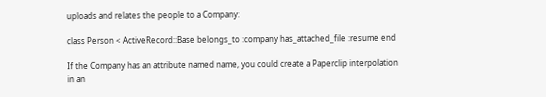uploads and relates the people to a Company:

class Person < ActiveRecord::Base belongs_to :company has_attached_file :resume end

If the Company has an attribute named name, you could create a Paperclip interpolation in an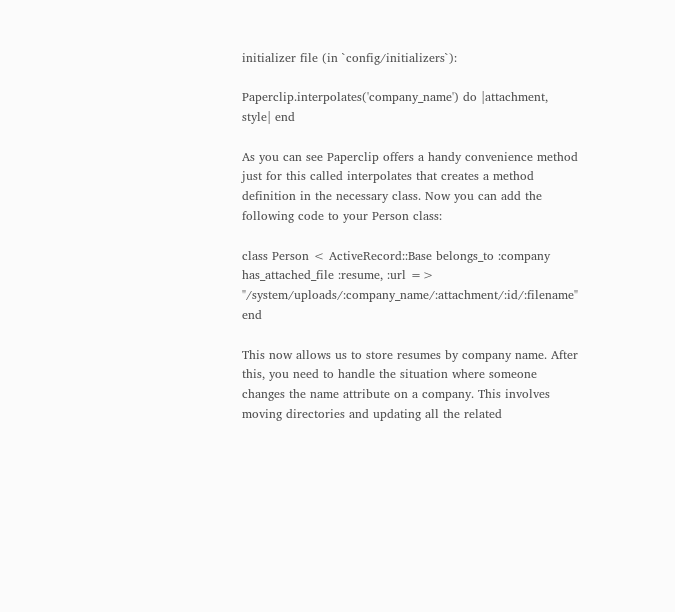initializer file (in `config/initializers`):

Paperclip.interpolates('company_name') do |attachment, style| end

As you can see Paperclip offers a handy convenience method just for this called interpolates that creates a method definition in the necessary class. Now you can add the following code to your Person class:

class Person < ActiveRecord::Base belongs_to :company has_attached_file :resume, :url => "/system/uploads/:company_name/:attachment/:id/:filename" end

This now allows us to store resumes by company name. After this, you need to handle the situation where someone changes the name attribute on a company. This involves moving directories and updating all the related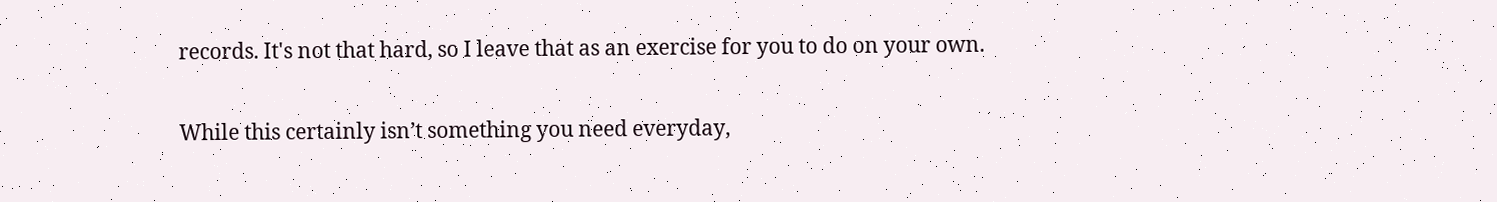records. It's not that hard, so I leave that as an exercise for you to do on your own.

While this certainly isn’t something you need everyday,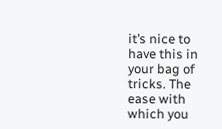it’s nice to have this in your bag of tricks. The ease with which you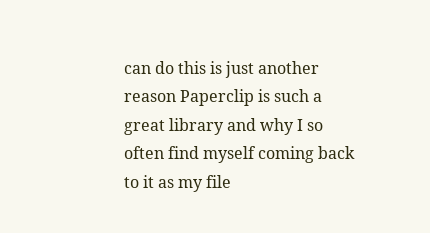can do this is just another reason Paperclip is such a great library and why I so often find myself coming back to it as my file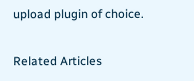upload plugin of choice.

Related Articles